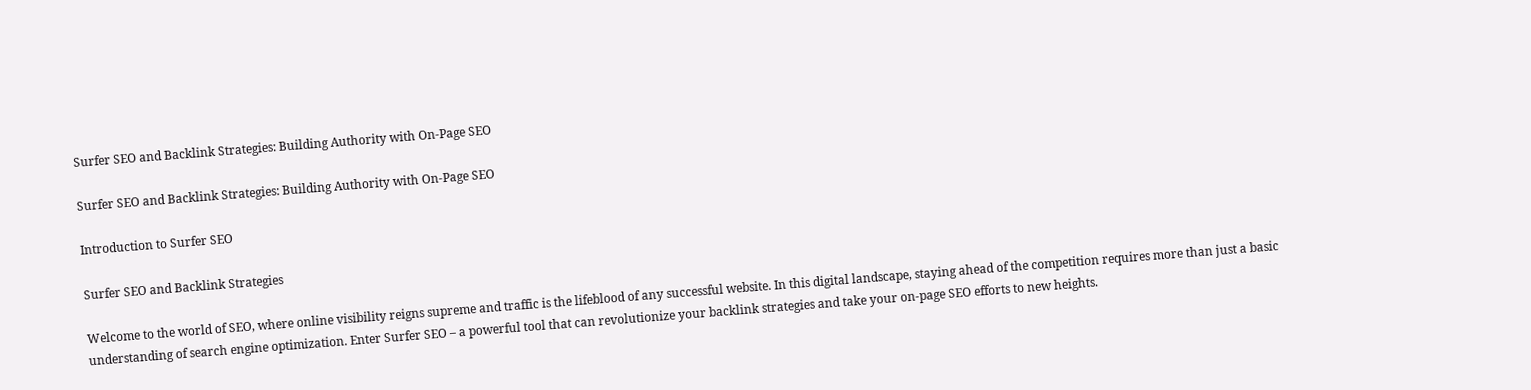Surfer SEO and Backlink Strategies: Building Authority with On-Page SEO

Surfer SEO and Backlink Strategies: Building Authority with On-Page SEO

Introduction to Surfer SEO

Surfer SEO and Backlink Strategies

Welcome to the world of SEO, where online visibility reigns supreme and traffic is the lifeblood of any successful website. In this digital landscape, staying ahead of the competition requires more than just a basic understanding of search engine optimization. Enter Surfer SEO – a powerful tool that can revolutionize your backlink strategies and take your on-page SEO efforts to new heights.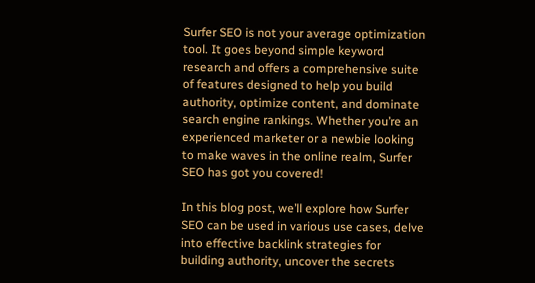Surfer SEO is not your average optimization tool. It goes beyond simple keyword research and offers a comprehensive suite of features designed to help you build authority, optimize content, and dominate search engine rankings. Whether you’re an experienced marketer or a newbie looking to make waves in the online realm, Surfer SEO has got you covered!

In this blog post, we’ll explore how Surfer SEO can be used in various use cases, delve into effective backlink strategies for building authority, uncover the secrets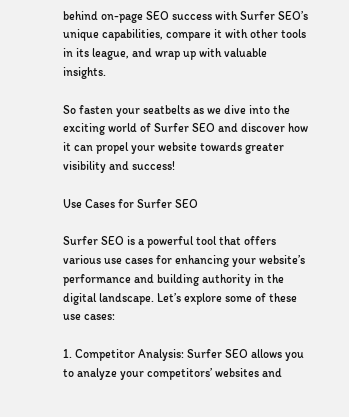behind on-page SEO success with Surfer SEO’s unique capabilities, compare it with other tools in its league, and wrap up with valuable insights.

So fasten your seatbelts as we dive into the exciting world of Surfer SEO and discover how it can propel your website towards greater visibility and success!

Use Cases for Surfer SEO

Surfer SEO is a powerful tool that offers various use cases for enhancing your website’s performance and building authority in the digital landscape. Let’s explore some of these use cases:

1. Competitor Analysis: Surfer SEO allows you to analyze your competitors’ websites and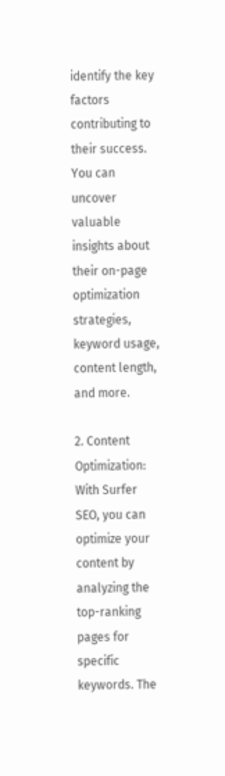identify the key factors contributing to their success. You can uncover valuable insights about their on-page optimization strategies, keyword usage, content length, and more.

2. Content Optimization: With Surfer SEO, you can optimize your content by analyzing the top-ranking pages for specific keywords. The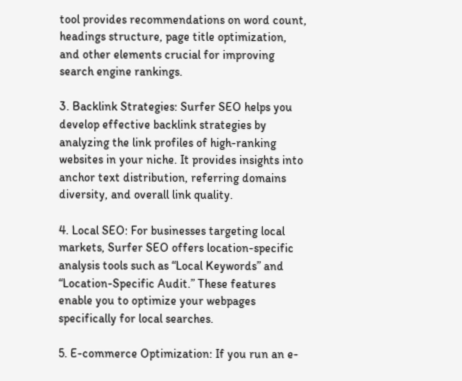tool provides recommendations on word count, headings structure, page title optimization, and other elements crucial for improving search engine rankings.

3. Backlink Strategies: Surfer SEO helps you develop effective backlink strategies by analyzing the link profiles of high-ranking websites in your niche. It provides insights into anchor text distribution, referring domains diversity, and overall link quality.

4. Local SEO: For businesses targeting local markets, Surfer SEO offers location-specific analysis tools such as “Local Keywords” and “Location-Specific Audit.” These features enable you to optimize your webpages specifically for local searches.

5. E-commerce Optimization: If you run an e-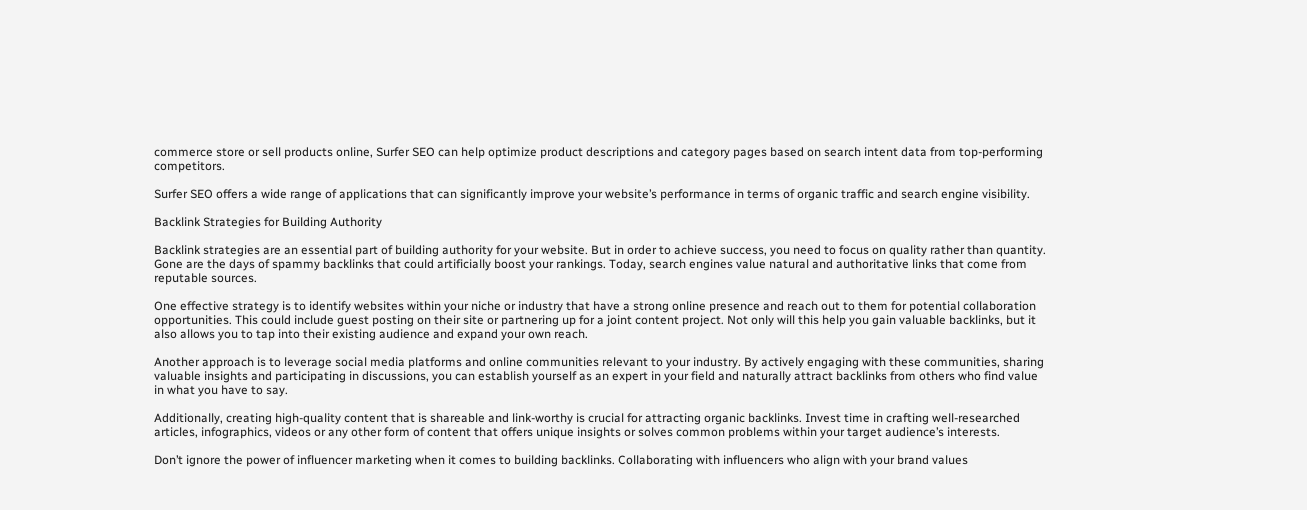commerce store or sell products online, Surfer SEO can help optimize product descriptions and category pages based on search intent data from top-performing competitors.

Surfer SEO offers a wide range of applications that can significantly improve your website’s performance in terms of organic traffic and search engine visibility.

Backlink Strategies for Building Authority

Backlink strategies are an essential part of building authority for your website. But in order to achieve success, you need to focus on quality rather than quantity. Gone are the days of spammy backlinks that could artificially boost your rankings. Today, search engines value natural and authoritative links that come from reputable sources.

One effective strategy is to identify websites within your niche or industry that have a strong online presence and reach out to them for potential collaboration opportunities. This could include guest posting on their site or partnering up for a joint content project. Not only will this help you gain valuable backlinks, but it also allows you to tap into their existing audience and expand your own reach.

Another approach is to leverage social media platforms and online communities relevant to your industry. By actively engaging with these communities, sharing valuable insights and participating in discussions, you can establish yourself as an expert in your field and naturally attract backlinks from others who find value in what you have to say.

Additionally, creating high-quality content that is shareable and link-worthy is crucial for attracting organic backlinks. Invest time in crafting well-researched articles, infographics, videos or any other form of content that offers unique insights or solves common problems within your target audience’s interests.

Don’t ignore the power of influencer marketing when it comes to building backlinks. Collaborating with influencers who align with your brand values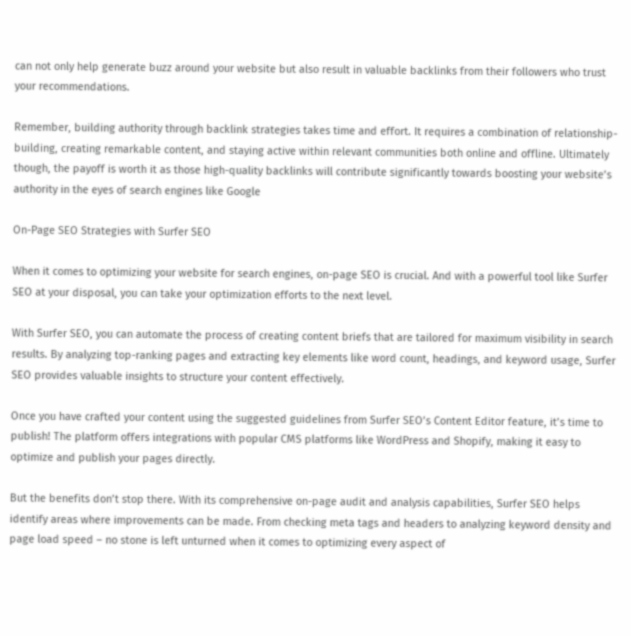can not only help generate buzz around your website but also result in valuable backlinks from their followers who trust your recommendations.

Remember, building authority through backlink strategies takes time and effort. It requires a combination of relationship-building, creating remarkable content, and staying active within relevant communities both online and offline. Ultimately though, the payoff is worth it as those high-quality backlinks will contribute significantly towards boosting your website’s authority in the eyes of search engines like Google

On-Page SEO Strategies with Surfer SEO

When it comes to optimizing your website for search engines, on-page SEO is crucial. And with a powerful tool like Surfer SEO at your disposal, you can take your optimization efforts to the next level.

With Surfer SEO, you can automate the process of creating content briefs that are tailored for maximum visibility in search results. By analyzing top-ranking pages and extracting key elements like word count, headings, and keyword usage, Surfer SEO provides valuable insights to structure your content effectively.

Once you have crafted your content using the suggested guidelines from Surfer SEO’s Content Editor feature, it’s time to publish! The platform offers integrations with popular CMS platforms like WordPress and Shopify, making it easy to optimize and publish your pages directly.

But the benefits don’t stop there. With its comprehensive on-page audit and analysis capabilities, Surfer SEO helps identify areas where improvements can be made. From checking meta tags and headers to analyzing keyword density and page load speed – no stone is left unturned when it comes to optimizing every aspect of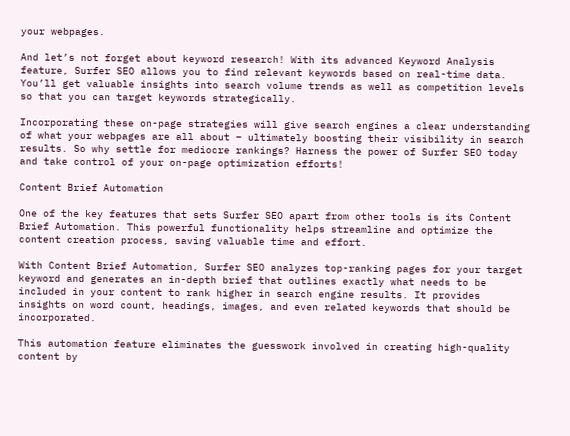your webpages.

And let’s not forget about keyword research! With its advanced Keyword Analysis feature, Surfer SEO allows you to find relevant keywords based on real-time data. You’ll get valuable insights into search volume trends as well as competition levels so that you can target keywords strategically.

Incorporating these on-page strategies will give search engines a clear understanding of what your webpages are all about – ultimately boosting their visibility in search results. So why settle for mediocre rankings? Harness the power of Surfer SEO today and take control of your on-page optimization efforts!

Content Brief Automation

One of the key features that sets Surfer SEO apart from other tools is its Content Brief Automation. This powerful functionality helps streamline and optimize the content creation process, saving valuable time and effort.

With Content Brief Automation, Surfer SEO analyzes top-ranking pages for your target keyword and generates an in-depth brief that outlines exactly what needs to be included in your content to rank higher in search engine results. It provides insights on word count, headings, images, and even related keywords that should be incorporated.

This automation feature eliminates the guesswork involved in creating high-quality content by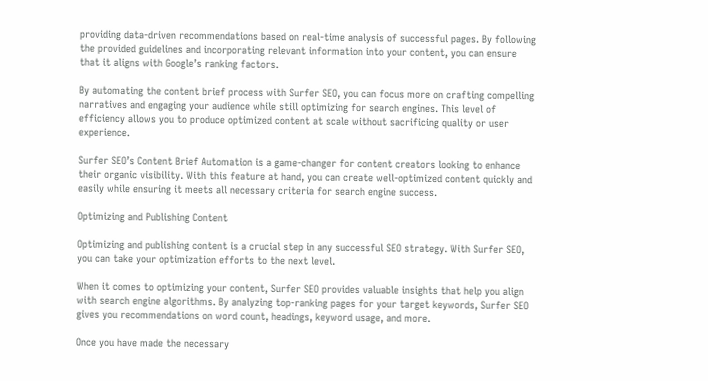providing data-driven recommendations based on real-time analysis of successful pages. By following the provided guidelines and incorporating relevant information into your content, you can ensure that it aligns with Google’s ranking factors.

By automating the content brief process with Surfer SEO, you can focus more on crafting compelling narratives and engaging your audience while still optimizing for search engines. This level of efficiency allows you to produce optimized content at scale without sacrificing quality or user experience.

Surfer SEO’s Content Brief Automation is a game-changer for content creators looking to enhance their organic visibility. With this feature at hand, you can create well-optimized content quickly and easily while ensuring it meets all necessary criteria for search engine success.

Optimizing and Publishing Content

Optimizing and publishing content is a crucial step in any successful SEO strategy. With Surfer SEO, you can take your optimization efforts to the next level.

When it comes to optimizing your content, Surfer SEO provides valuable insights that help you align with search engine algorithms. By analyzing top-ranking pages for your target keywords, Surfer SEO gives you recommendations on word count, headings, keyword usage, and more.

Once you have made the necessary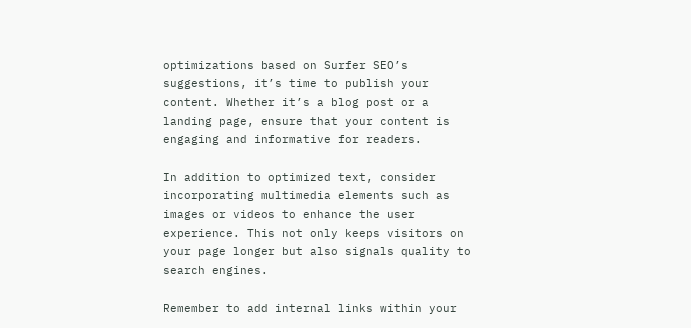optimizations based on Surfer SEO’s suggestions, it’s time to publish your content. Whether it’s a blog post or a landing page, ensure that your content is engaging and informative for readers.

In addition to optimized text, consider incorporating multimedia elements such as images or videos to enhance the user experience. This not only keeps visitors on your page longer but also signals quality to search engines.

Remember to add internal links within your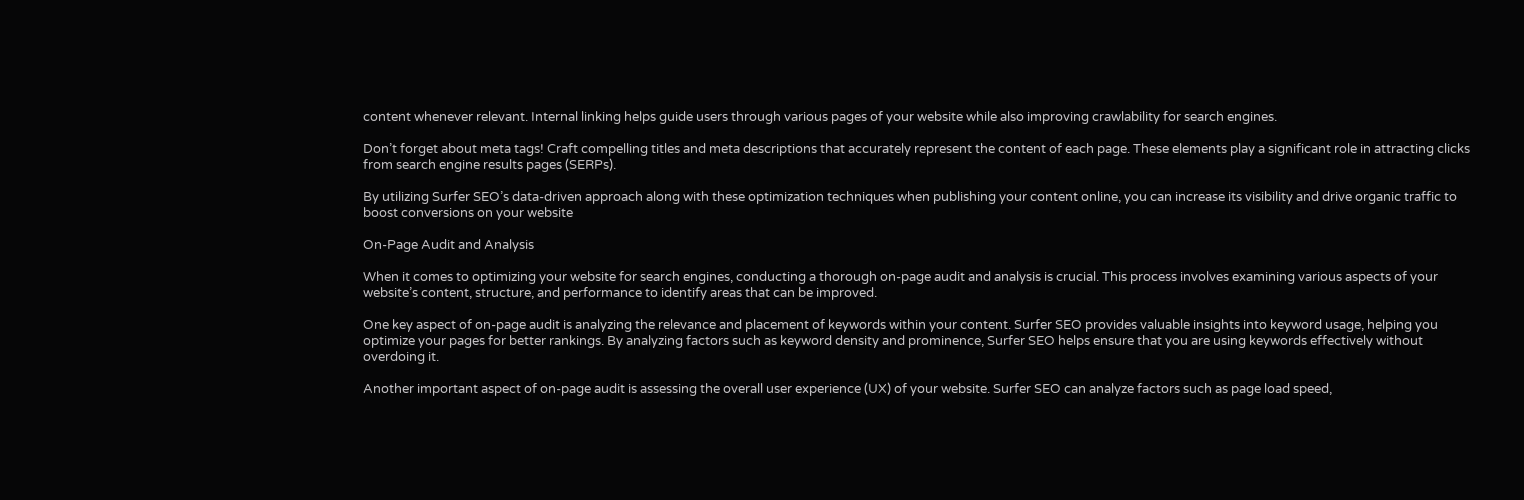content whenever relevant. Internal linking helps guide users through various pages of your website while also improving crawlability for search engines.

Don’t forget about meta tags! Craft compelling titles and meta descriptions that accurately represent the content of each page. These elements play a significant role in attracting clicks from search engine results pages (SERPs).

By utilizing Surfer SEO’s data-driven approach along with these optimization techniques when publishing your content online, you can increase its visibility and drive organic traffic to boost conversions on your website

On-Page Audit and Analysis

When it comes to optimizing your website for search engines, conducting a thorough on-page audit and analysis is crucial. This process involves examining various aspects of your website’s content, structure, and performance to identify areas that can be improved.

One key aspect of on-page audit is analyzing the relevance and placement of keywords within your content. Surfer SEO provides valuable insights into keyword usage, helping you optimize your pages for better rankings. By analyzing factors such as keyword density and prominence, Surfer SEO helps ensure that you are using keywords effectively without overdoing it.

Another important aspect of on-page audit is assessing the overall user experience (UX) of your website. Surfer SEO can analyze factors such as page load speed,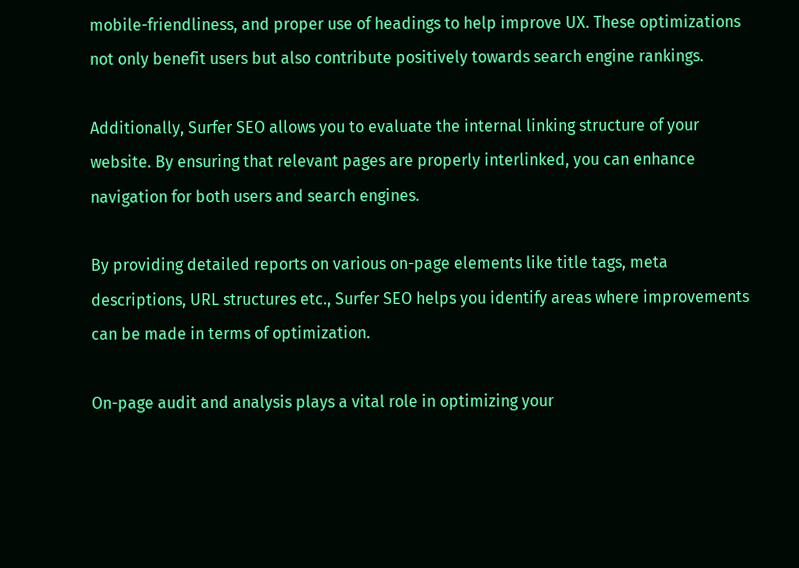mobile-friendliness, and proper use of headings to help improve UX. These optimizations not only benefit users but also contribute positively towards search engine rankings.

Additionally, Surfer SEO allows you to evaluate the internal linking structure of your website. By ensuring that relevant pages are properly interlinked, you can enhance navigation for both users and search engines.

By providing detailed reports on various on-page elements like title tags, meta descriptions, URL structures etc., Surfer SEO helps you identify areas where improvements can be made in terms of optimization.

On-page audit and analysis plays a vital role in optimizing your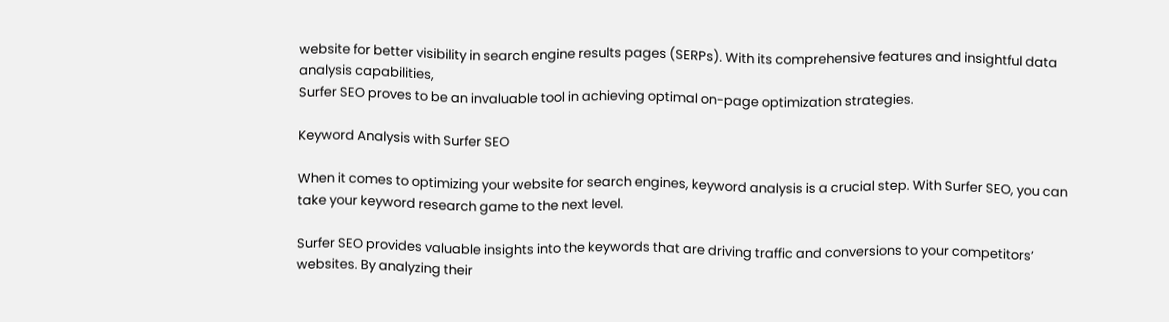website for better visibility in search engine results pages (SERPs). With its comprehensive features and insightful data analysis capabilities,
Surfer SEO proves to be an invaluable tool in achieving optimal on-page optimization strategies.

Keyword Analysis with Surfer SEO

When it comes to optimizing your website for search engines, keyword analysis is a crucial step. With Surfer SEO, you can take your keyword research game to the next level.

Surfer SEO provides valuable insights into the keywords that are driving traffic and conversions to your competitors’ websites. By analyzing their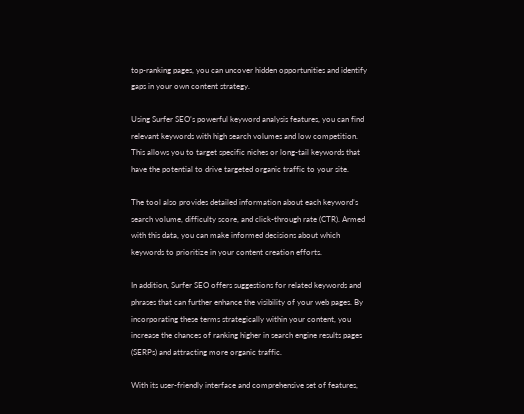top-ranking pages, you can uncover hidden opportunities and identify gaps in your own content strategy.

Using Surfer SEO’s powerful keyword analysis features, you can find relevant keywords with high search volumes and low competition. This allows you to target specific niches or long-tail keywords that have the potential to drive targeted organic traffic to your site.

The tool also provides detailed information about each keyword’s search volume, difficulty score, and click-through rate (CTR). Armed with this data, you can make informed decisions about which keywords to prioritize in your content creation efforts.

In addition, Surfer SEO offers suggestions for related keywords and phrases that can further enhance the visibility of your web pages. By incorporating these terms strategically within your content, you increase the chances of ranking higher in search engine results pages (SERPs) and attracting more organic traffic.

With its user-friendly interface and comprehensive set of features,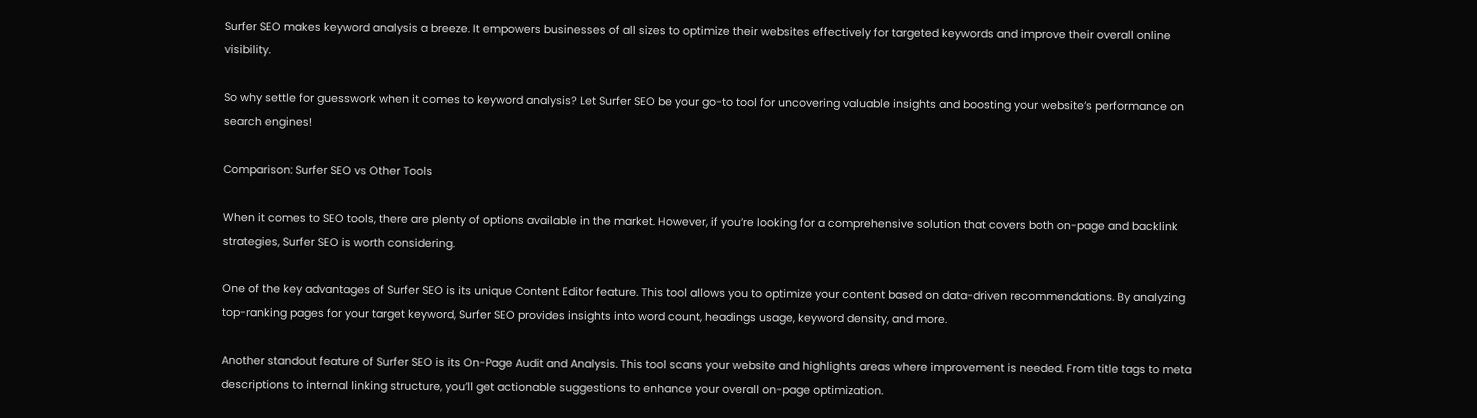Surfer SEO makes keyword analysis a breeze. It empowers businesses of all sizes to optimize their websites effectively for targeted keywords and improve their overall online visibility.

So why settle for guesswork when it comes to keyword analysis? Let Surfer SEO be your go-to tool for uncovering valuable insights and boosting your website’s performance on search engines!

Comparison: Surfer SEO vs Other Tools

When it comes to SEO tools, there are plenty of options available in the market. However, if you’re looking for a comprehensive solution that covers both on-page and backlink strategies, Surfer SEO is worth considering.

One of the key advantages of Surfer SEO is its unique Content Editor feature. This tool allows you to optimize your content based on data-driven recommendations. By analyzing top-ranking pages for your target keyword, Surfer SEO provides insights into word count, headings usage, keyword density, and more.

Another standout feature of Surfer SEO is its On-Page Audit and Analysis. This tool scans your website and highlights areas where improvement is needed. From title tags to meta descriptions to internal linking structure, you’ll get actionable suggestions to enhance your overall on-page optimization.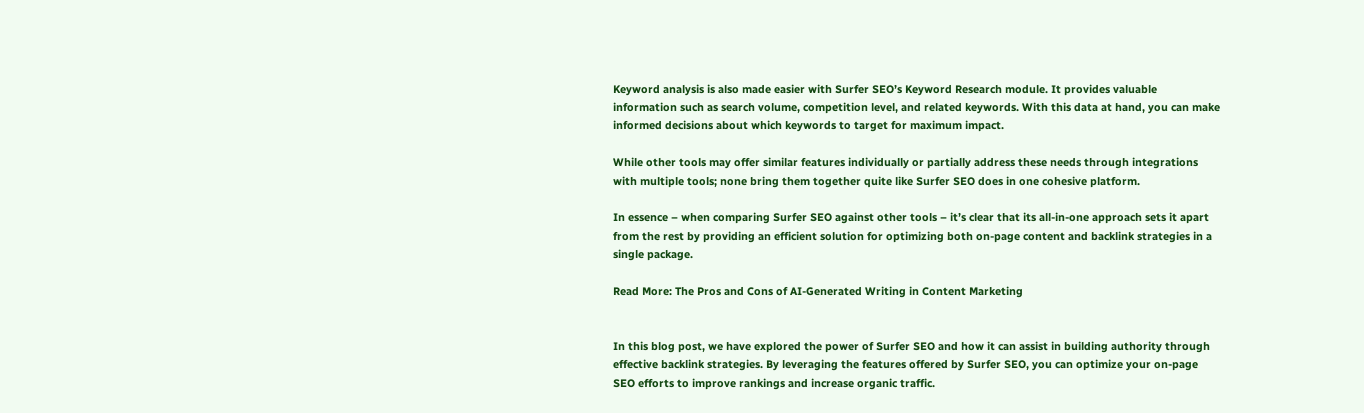Keyword analysis is also made easier with Surfer SEO’s Keyword Research module. It provides valuable information such as search volume, competition level, and related keywords. With this data at hand, you can make informed decisions about which keywords to target for maximum impact.

While other tools may offer similar features individually or partially address these needs through integrations with multiple tools; none bring them together quite like Surfer SEO does in one cohesive platform.

In essence – when comparing Surfer SEO against other tools – it’s clear that its all-in-one approach sets it apart from the rest by providing an efficient solution for optimizing both on-page content and backlink strategies in a single package.

Read More: The Pros and Cons of AI-Generated Writing in Content Marketing


In this blog post, we have explored the power of Surfer SEO and how it can assist in building authority through effective backlink strategies. By leveraging the features offered by Surfer SEO, you can optimize your on-page SEO efforts to improve rankings and increase organic traffic.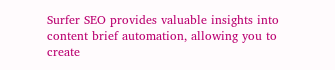Surfer SEO provides valuable insights into content brief automation, allowing you to create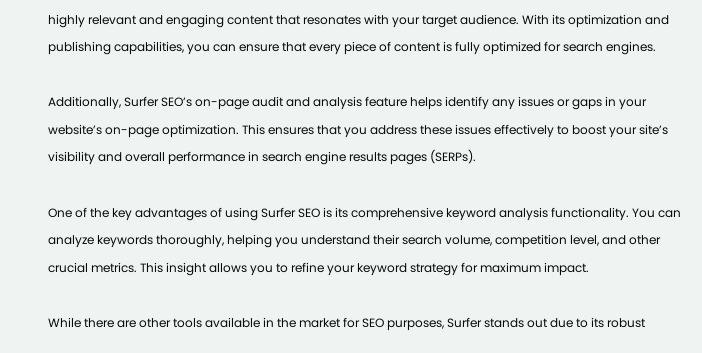highly relevant and engaging content that resonates with your target audience. With its optimization and publishing capabilities, you can ensure that every piece of content is fully optimized for search engines.

Additionally, Surfer SEO’s on-page audit and analysis feature helps identify any issues or gaps in your website’s on-page optimization. This ensures that you address these issues effectively to boost your site’s visibility and overall performance in search engine results pages (SERPs).

One of the key advantages of using Surfer SEO is its comprehensive keyword analysis functionality. You can analyze keywords thoroughly, helping you understand their search volume, competition level, and other crucial metrics. This insight allows you to refine your keyword strategy for maximum impact.

While there are other tools available in the market for SEO purposes, Surfer stands out due to its robust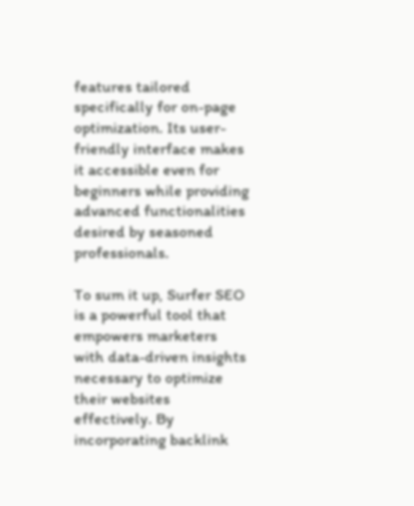features tailored specifically for on-page optimization. Its user-friendly interface makes it accessible even for beginners while providing advanced functionalities desired by seasoned professionals.

To sum it up, Surfer SEO is a powerful tool that empowers marketers with data-driven insights necessary to optimize their websites effectively. By incorporating backlink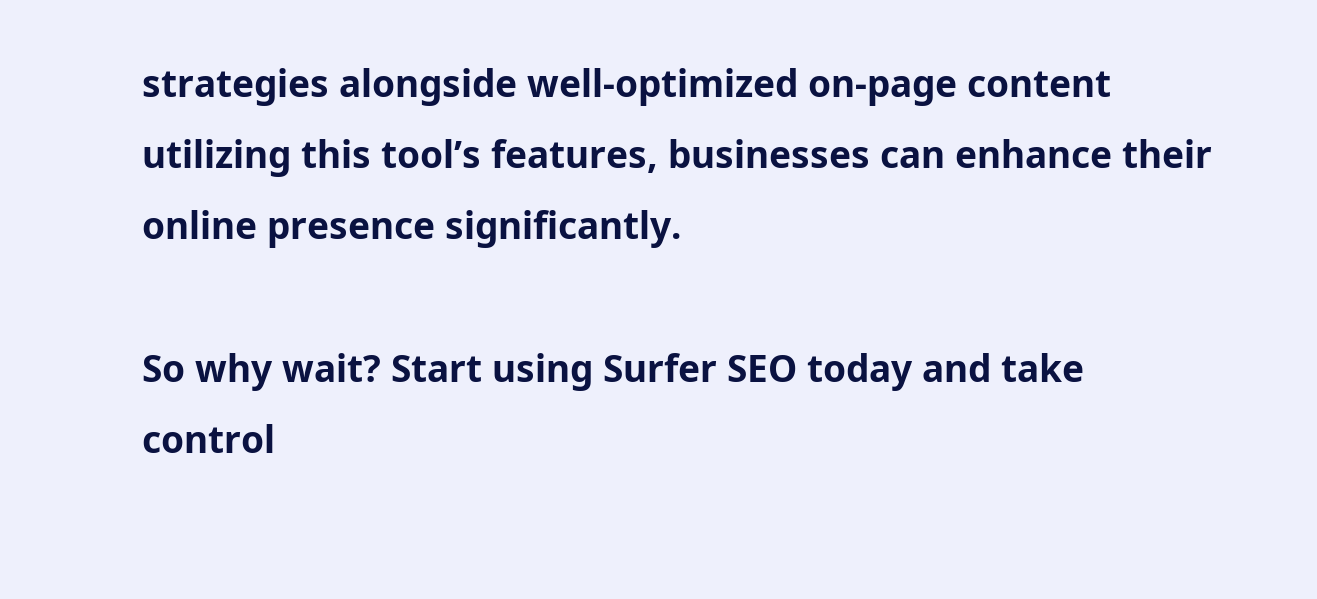strategies alongside well-optimized on-page content utilizing this tool’s features, businesses can enhance their online presence significantly.

So why wait? Start using Surfer SEO today and take control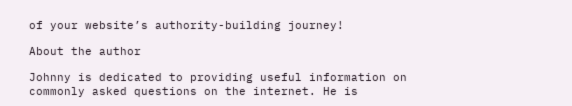of your website’s authority-building journey!

About the author

Johnny is dedicated to providing useful information on commonly asked questions on the internet. He is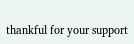thankful for your support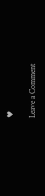♥

Leave a Comment